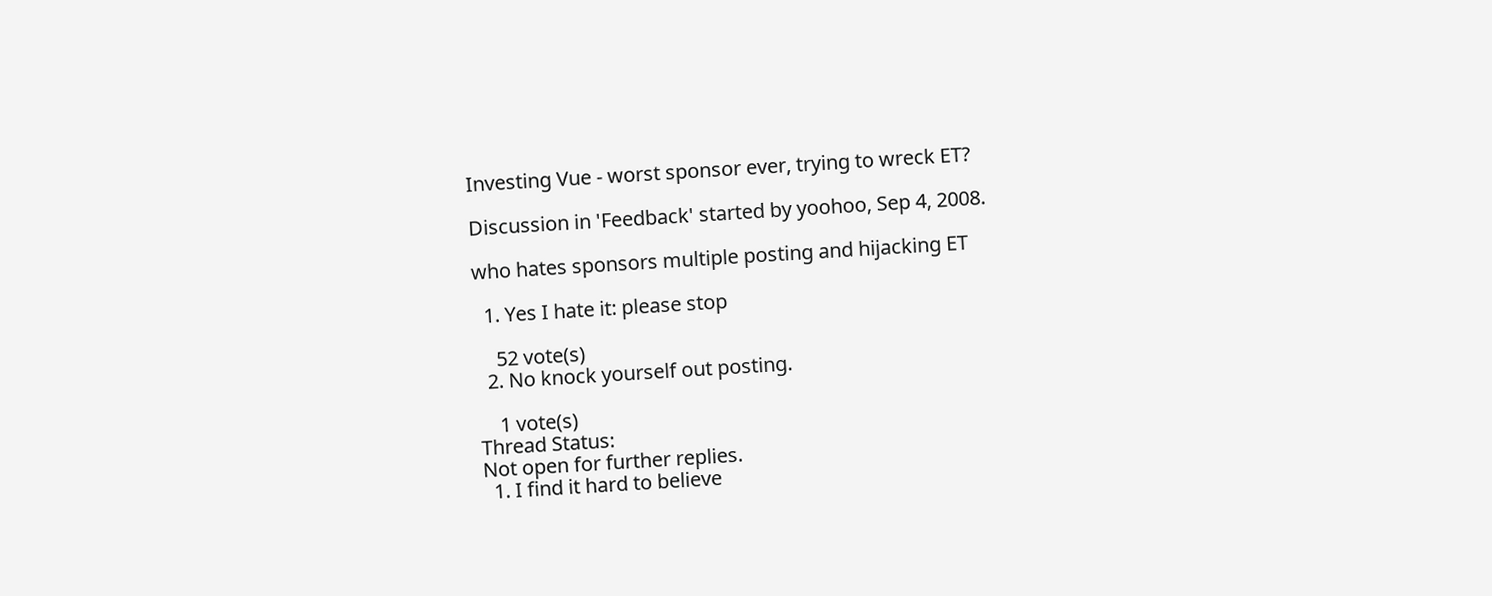Investing Vue - worst sponsor ever, trying to wreck ET?

Discussion in 'Feedback' started by yoohoo, Sep 4, 2008.

who hates sponsors multiple posting and hijacking ET

  1. Yes I hate it: please stop

    52 vote(s)
  2. No knock yourself out posting.

    1 vote(s)
Thread Status:
Not open for further replies.
  1. I find it hard to believe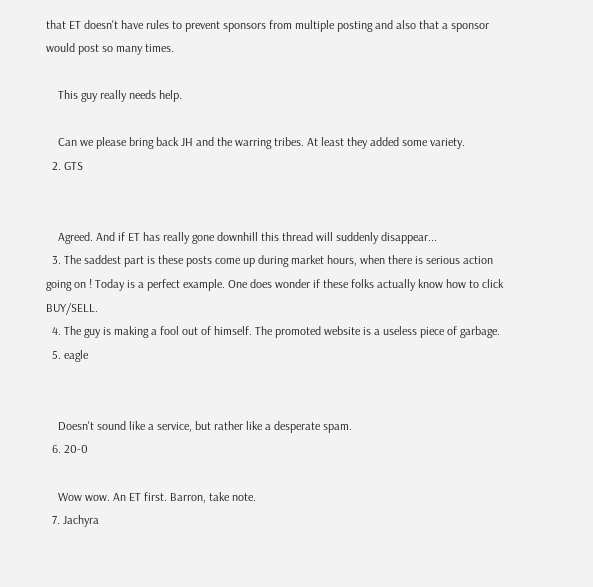that ET doesn't have rules to prevent sponsors from multiple posting and also that a sponsor would post so many times.

    This guy really needs help.

    Can we please bring back JH and the warring tribes. At least they added some variety.
  2. GTS


    Agreed. And if ET has really gone downhill this thread will suddenly disappear...
  3. The saddest part is these posts come up during market hours, when there is serious action going on ! Today is a perfect example. One does wonder if these folks actually know how to click BUY/SELL.
  4. The guy is making a fool out of himself. The promoted website is a useless piece of garbage.
  5. eagle


    Doesn't sound like a service, but rather like a desperate spam.
  6. 20-0

    Wow wow. An ET first. Barron, take note.
  7. Jachyra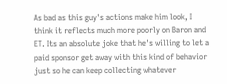As bad as this guy's actions make him look, I think it reflects much more poorly on Baron and ET. Its an absolute joke that he's willing to let a paid sponsor get away with this kind of behavior just so he can keep collecting whatever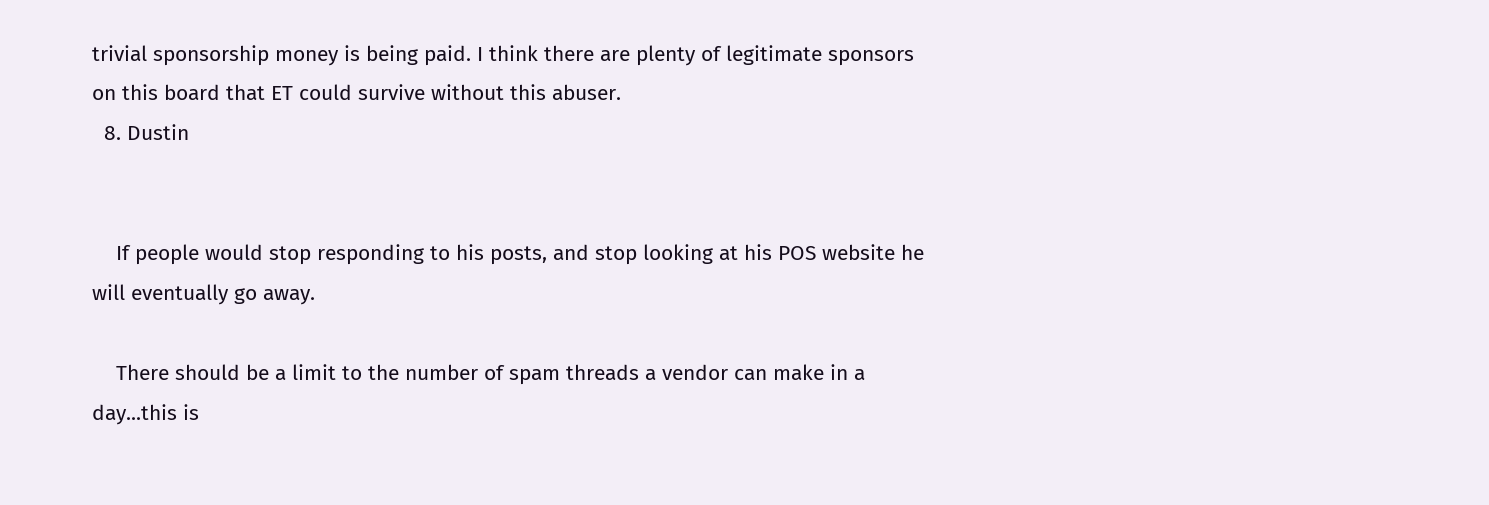trivial sponsorship money is being paid. I think there are plenty of legitimate sponsors on this board that ET could survive without this abuser.
  8. Dustin


    If people would stop responding to his posts, and stop looking at his POS website he will eventually go away.

    There should be a limit to the number of spam threads a vendor can make in a day...this is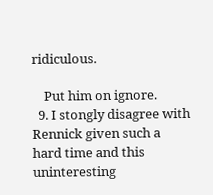ridiculous.

    Put him on ignore.
  9. I stongly disagree with Rennick given such a hard time and this uninteresting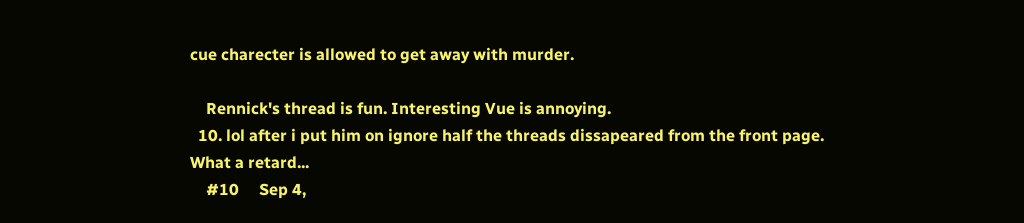cue charecter is allowed to get away with murder.

    Rennick's thread is fun. Interesting Vue is annoying.
  10. lol after i put him on ignore half the threads dissapeared from the front page. What a retard...
    #10     Sep 4,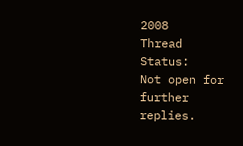2008
Thread Status:
Not open for further replies.